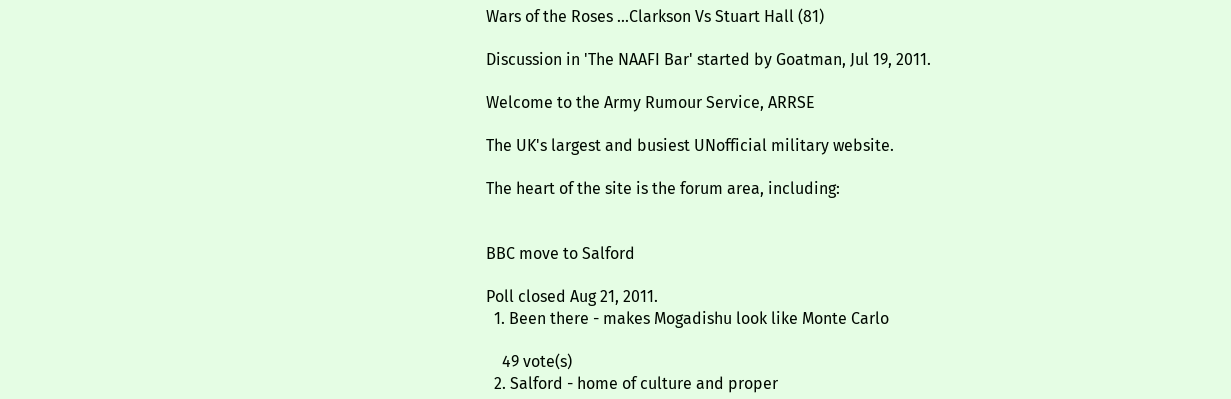Wars of the Roses ...Clarkson Vs Stuart Hall (81)

Discussion in 'The NAAFI Bar' started by Goatman, Jul 19, 2011.

Welcome to the Army Rumour Service, ARRSE

The UK's largest and busiest UNofficial military website.

The heart of the site is the forum area, including:


BBC move to Salford

Poll closed Aug 21, 2011.
  1. Been there - makes Mogadishu look like Monte Carlo

    49 vote(s)
  2. Salford - home of culture and proper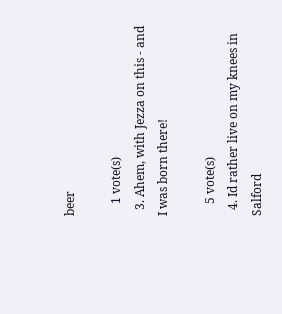beer

    1 vote(s)
  3. Ahem, with Jezza on this - and I was born there!

    5 vote(s)
  4. Id rather live on my knees in Salford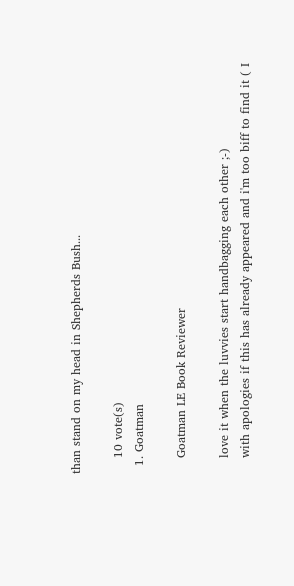than stand on my head in Shepherds Bush...

    10 vote(s)
  1. Goatman

    Goatman LE Book Reviewer

    love it when the luvvies start handbagging each other ;-)
    with apologies if this has already appeared and i'm too biff to find it ( I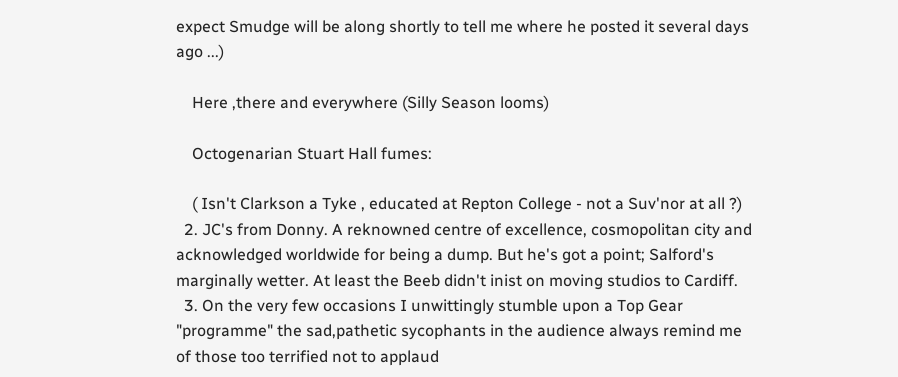expect Smudge will be along shortly to tell me where he posted it several days ago ...)

    Here ,there and everywhere (Silly Season looms)

    Octogenarian Stuart Hall fumes:

    ( Isn't Clarkson a Tyke , educated at Repton College - not a Suv'nor at all ?)
  2. JC's from Donny. A reknowned centre of excellence, cosmopolitan city and acknowledged worldwide for being a dump. But he's got a point; Salford's marginally wetter. At least the Beeb didn't inist on moving studios to Cardiff.
  3. On the very few occasions I unwittingly stumble upon a Top Gear "programme" the sad,pathetic sycophants in the audience always remind me of those too terrified not to applaud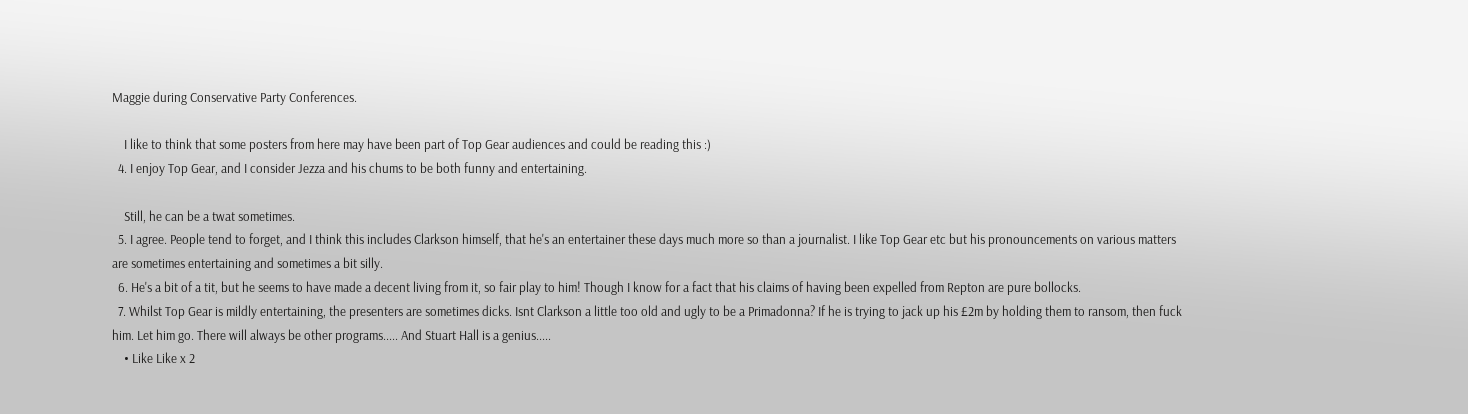Maggie during Conservative Party Conferences.

    I like to think that some posters from here may have been part of Top Gear audiences and could be reading this :)
  4. I enjoy Top Gear, and I consider Jezza and his chums to be both funny and entertaining.

    Still, he can be a twat sometimes.
  5. I agree. People tend to forget, and I think this includes Clarkson himself, that he's an entertainer these days much more so than a journalist. I like Top Gear etc but his pronouncements on various matters are sometimes entertaining and sometimes a bit silly.
  6. He's a bit of a tit, but he seems to have made a decent living from it, so fair play to him! Though I know for a fact that his claims of having been expelled from Repton are pure bollocks.
  7. Whilst Top Gear is mildly entertaining, the presenters are sometimes dicks. Isnt Clarkson a little too old and ugly to be a Primadonna? If he is trying to jack up his £2m by holding them to ransom, then fuck him. Let him go. There will always be other programs..... And Stuart Hall is a genius.....
    • Like Like x 2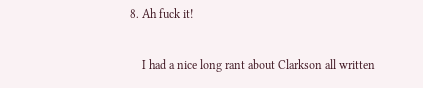8. Ah fuck it!

    I had a nice long rant about Clarkson all written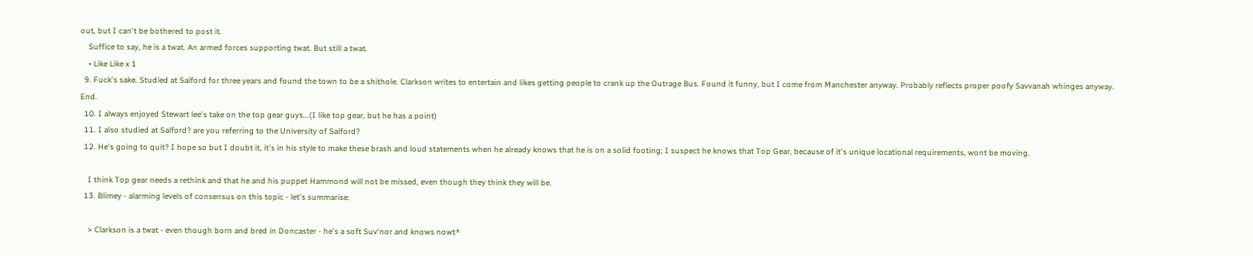out, but I can't be bothered to post it.
    Suffice to say, he is a twat. An armed forces supporting twat. But still a twat.
    • Like Like x 1
  9. Fuck's sake. Studied at Salford for three years and found the town to be a shithole. Clarkson writes to entertain and likes getting people to crank up the Outrage Bus. Found it funny, but I come from Manchester anyway. Probably reflects proper poofy Savvanah whinges anyway. End.
  10. I always enjoyed Stewart lee's take on the top gear guys...(I like top gear, but he has a point)
  11. I also studied at Salford? are you referring to the University of Salford?
  12. He's going to quit? I hope so but I doubt it, it's in his style to make these brash and loud statements when he already knows that he is on a solid footing; I suspect he knows that Top Gear, because of it's unique locational requirements, wont be moving.

    I think Top gear needs a rethink and that he and his puppet Hammond will not be missed, even though they think they will be.
  13. Blimey - alarming levels of consensus on this topic - let's summarise:

    > Clarkson is a twat - even though born and bred in Doncaster - he's a soft Suv'nor and knows nowt*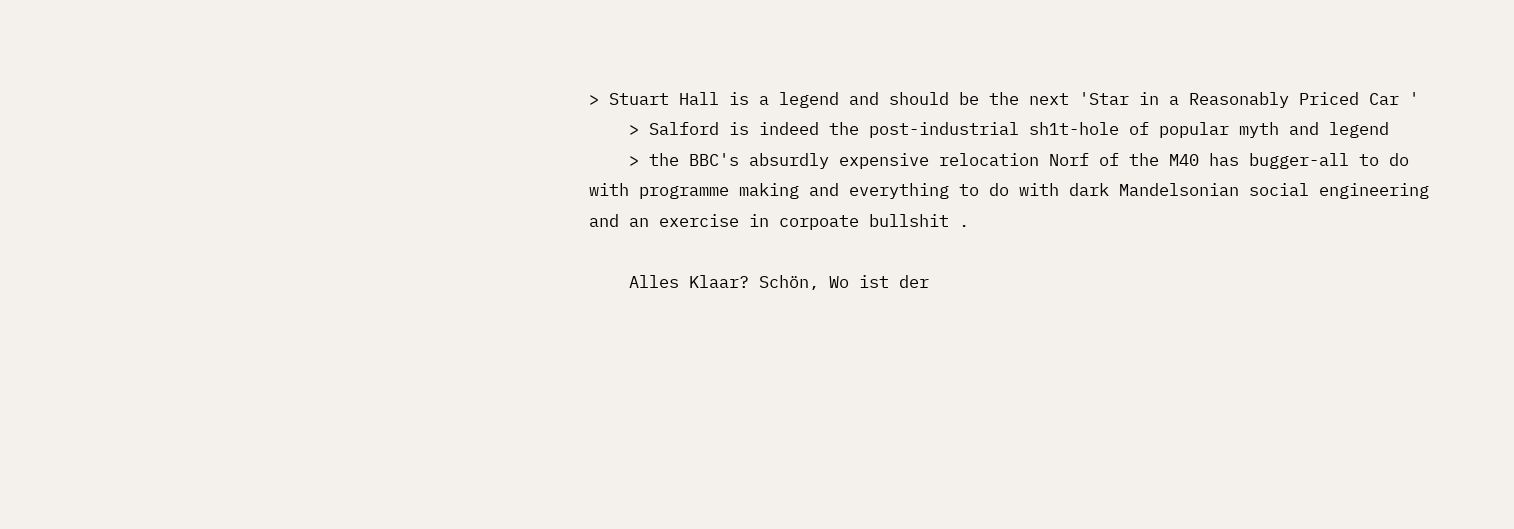> Stuart Hall is a legend and should be the next 'Star in a Reasonably Priced Car '
    > Salford is indeed the post-industrial sh1t-hole of popular myth and legend
    > the BBC's absurdly expensive relocation Norf of the M40 has bugger-all to do with programme making and everything to do with dark Mandelsonian social engineering and an exercise in corpoate bullshit .

    Alles Klaar? Schön, Wo ist der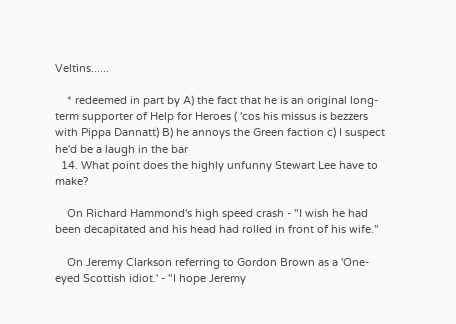Veltins......

    * redeemed in part by A) the fact that he is an original long-term supporter of Help for Heroes ( 'cos his missus is bezzers with Pippa Dannatt) B) he annoys the Green faction c) I suspect he'd be a laugh in the bar
  14. What point does the highly unfunny Stewart Lee have to make?

    On Richard Hammond's high speed crash - "I wish he had been decapitated and his head had rolled in front of his wife."

    On Jeremy Clarkson referring to Gordon Brown as a 'One-eyed Scottish idiot.' - "I hope Jeremy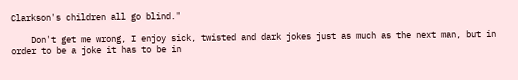Clarkson's children all go blind."

    Don't get me wrong, I enjoy sick, twisted and dark jokes just as much as the next man, but in order to be a joke it has to be in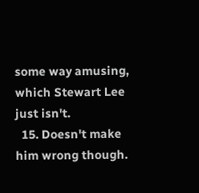some way amusing, which Stewart Lee just isn't.
  15. Doesn't make him wrong though.